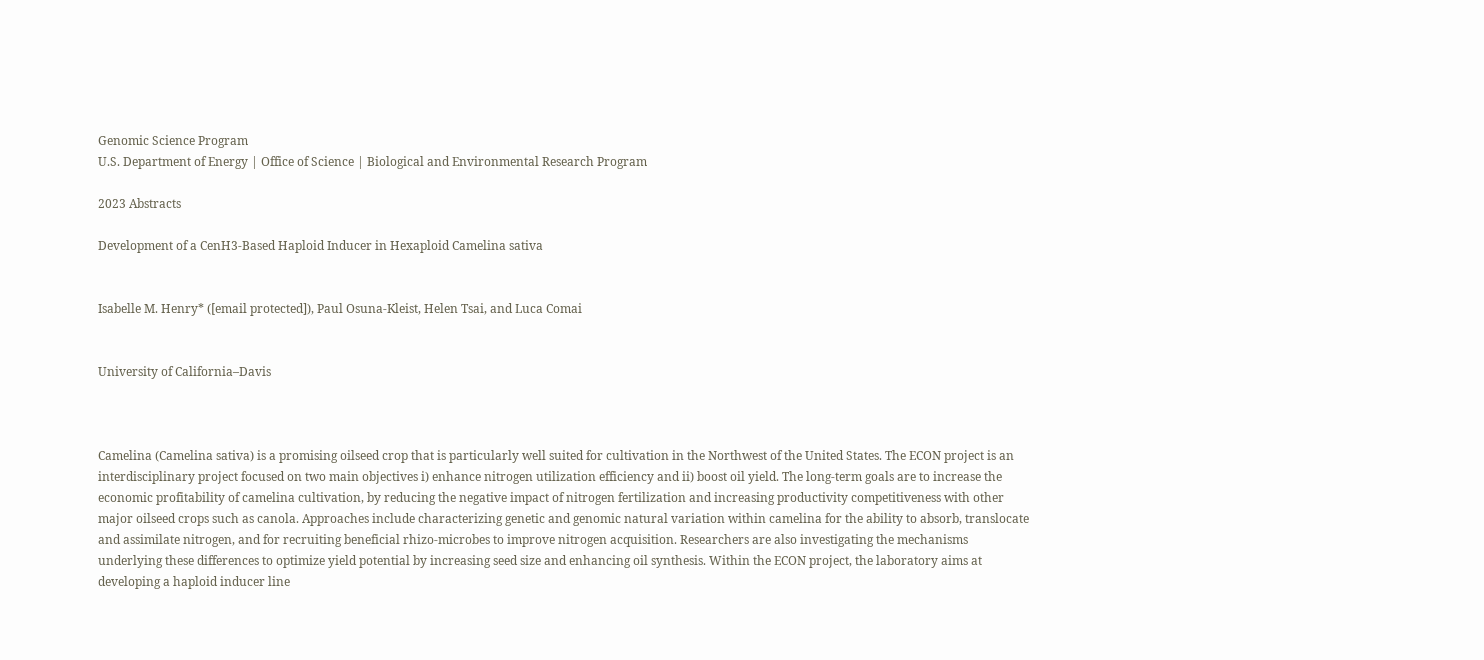Genomic Science Program
U.S. Department of Energy | Office of Science | Biological and Environmental Research Program

2023 Abstracts

Development of a CenH3-Based Haploid Inducer in Hexaploid Camelina sativa


Isabelle M. Henry* ([email protected]), Paul Osuna-Kleist, Helen Tsai, and Luca Comai


University of California–Davis



Camelina (Camelina sativa) is a promising oilseed crop that is particularly well suited for cultivation in the Northwest of the United States. The ECON project is an interdisciplinary project focused on two main objectives i) enhance nitrogen utilization efficiency and ii) boost oil yield. The long-term goals are to increase the economic profitability of camelina cultivation, by reducing the negative impact of nitrogen fertilization and increasing productivity competitiveness with other major oilseed crops such as canola. Approaches include characterizing genetic and genomic natural variation within camelina for the ability to absorb, translocate and assimilate nitrogen, and for recruiting beneficial rhizo-microbes to improve nitrogen acquisition. Researchers are also investigating the mechanisms underlying these differences to optimize yield potential by increasing seed size and enhancing oil synthesis. Within the ECON project, the laboratory aims at developing a haploid inducer line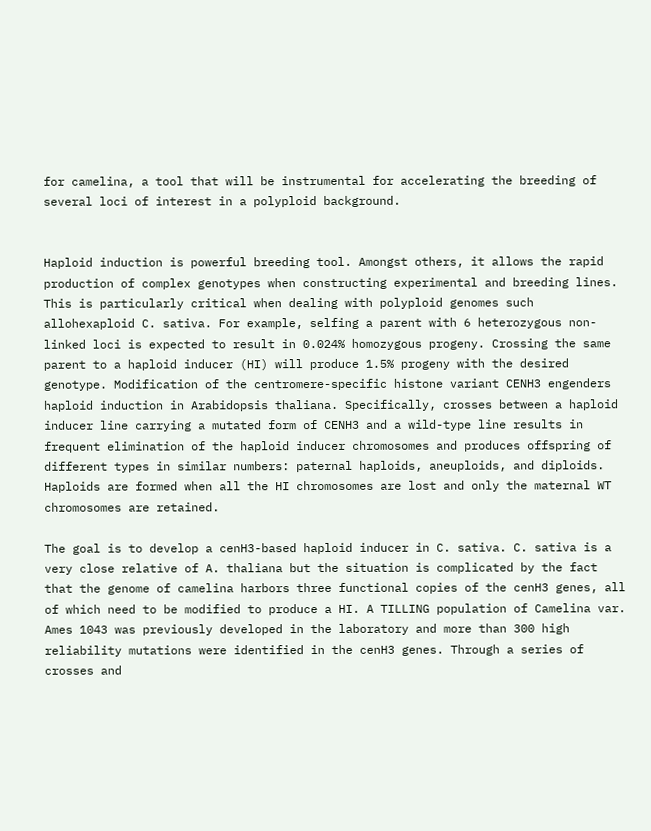for camelina, a tool that will be instrumental for accelerating the breeding of several loci of interest in a polyploid background.


Haploid induction is powerful breeding tool. Amongst others, it allows the rapid production of complex genotypes when constructing experimental and breeding lines. This is particularly critical when dealing with polyploid genomes such allohexaploid C. sativa. For example, selfing a parent with 6 heterozygous non-linked loci is expected to result in 0.024% homozygous progeny. Crossing the same parent to a haploid inducer (HI) will produce 1.5% progeny with the desired genotype. Modification of the centromere-specific histone variant CENH3 engenders haploid induction in Arabidopsis thaliana. Specifically, crosses between a haploid inducer line carrying a mutated form of CENH3 and a wild-type line results in frequent elimination of the haploid inducer chromosomes and produces offspring of different types in similar numbers: paternal haploids, aneuploids, and diploids. Haploids are formed when all the HI chromosomes are lost and only the maternal WT chromosomes are retained.

The goal is to develop a cenH3-based haploid inducer in C. sativa. C. sativa is a very close relative of A. thaliana but the situation is complicated by the fact that the genome of camelina harbors three functional copies of the cenH3 genes, all of which need to be modified to produce a HI. A TILLING population of Camelina var. Ames 1043 was previously developed in the laboratory and more than 300 high reliability mutations were identified in the cenH3 genes. Through a series of crosses and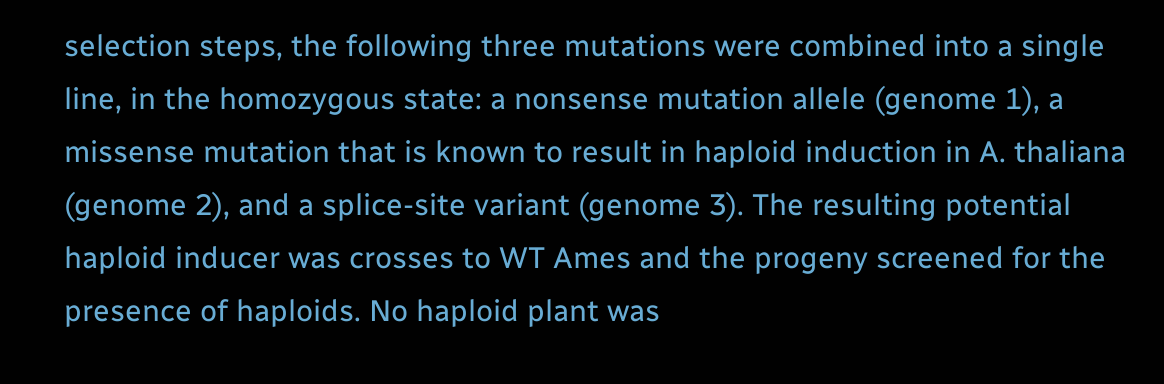selection steps, the following three mutations were combined into a single line, in the homozygous state: a nonsense mutation allele (genome 1), a missense mutation that is known to result in haploid induction in A. thaliana (genome 2), and a splice-site variant (genome 3). The resulting potential haploid inducer was crosses to WT Ames and the progeny screened for the presence of haploids. No haploid plant was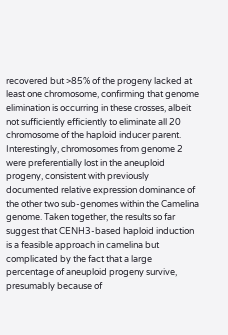recovered but >85% of the progeny lacked at least one chromosome, confirming that genome elimination is occurring in these crosses, albeit not sufficiently efficiently to eliminate all 20 chromosome of the haploid inducer parent. Interestingly, chromosomes from genome 2 were preferentially lost in the aneuploid progeny, consistent with previously documented relative expression dominance of the other two sub-genomes within the Camelina genome. Taken together, the results so far suggest that CENH3-based haploid induction is a feasible approach in camelina but complicated by the fact that a large percentage of aneuploid progeny survive, presumably because of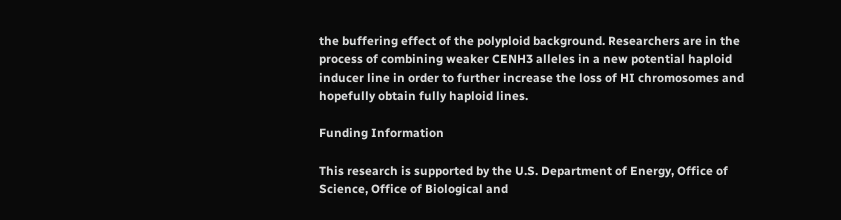the buffering effect of the polyploid background. Researchers are in the process of combining weaker CENH3 alleles in a new potential haploid inducer line in order to further increase the loss of HI chromosomes and hopefully obtain fully haploid lines.

Funding Information

This research is supported by the U.S. Department of Energy, Office of Science, Office of Biological and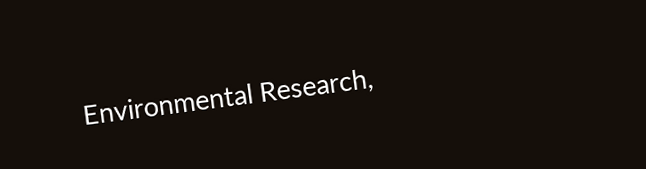Environmental Research,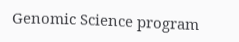Genomic Science program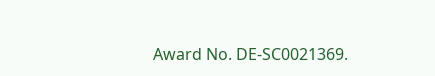Award No. DE-SC0021369.